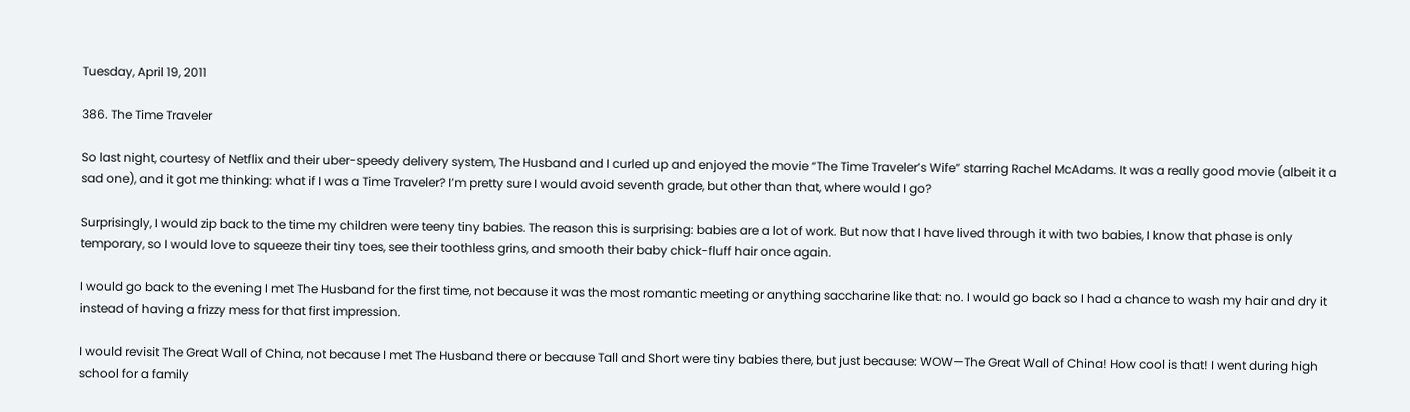Tuesday, April 19, 2011

386. The Time Traveler

So last night, courtesy of Netflix and their uber-speedy delivery system, The Husband and I curled up and enjoyed the movie “The Time Traveler’s Wife” starring Rachel McAdams. It was a really good movie (albeit it a sad one), and it got me thinking: what if I was a Time Traveler? I’m pretty sure I would avoid seventh grade, but other than that, where would I go?

Surprisingly, I would zip back to the time my children were teeny tiny babies. The reason this is surprising: babies are a lot of work. But now that I have lived through it with two babies, I know that phase is only temporary, so I would love to squeeze their tiny toes, see their toothless grins, and smooth their baby chick-fluff hair once again.

I would go back to the evening I met The Husband for the first time, not because it was the most romantic meeting or anything saccharine like that: no. I would go back so I had a chance to wash my hair and dry it instead of having a frizzy mess for that first impression.

I would revisit The Great Wall of China, not because I met The Husband there or because Tall and Short were tiny babies there, but just because: WOW—The Great Wall of China! How cool is that! I went during high school for a family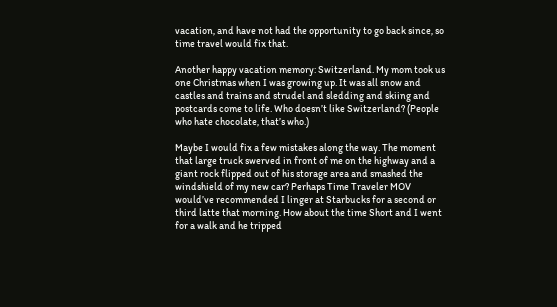vacation, and have not had the opportunity to go back since, so time travel would fix that.

Another happy vacation memory: Switzerland. My mom took us one Christmas when I was growing up. It was all snow and castles and trains and strudel and sledding and skiing and postcards come to life. Who doesn’t like Switzerland? (People who hate chocolate, that’s who.)

Maybe I would fix a few mistakes along the way. The moment that large truck swerved in front of me on the highway and a giant rock flipped out of his storage area and smashed the windshield of my new car? Perhaps Time Traveler MOV would’ve recommended I linger at Starbucks for a second or third latte that morning. How about the time Short and I went for a walk and he tripped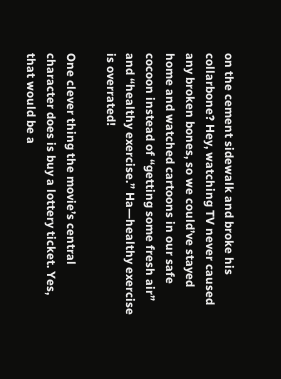on the cement sidewalk and broke his collarbone? Hey, watching TV never caused any broken bones, so we could’ve stayed home and watched cartoons in our safe cocoon instead of “getting some fresh air” and “healthy exercise.” Ha—healthy exercise is overrated!

One clever thing the movie’s central character does is buy a lottery ticket. Yes, that would be a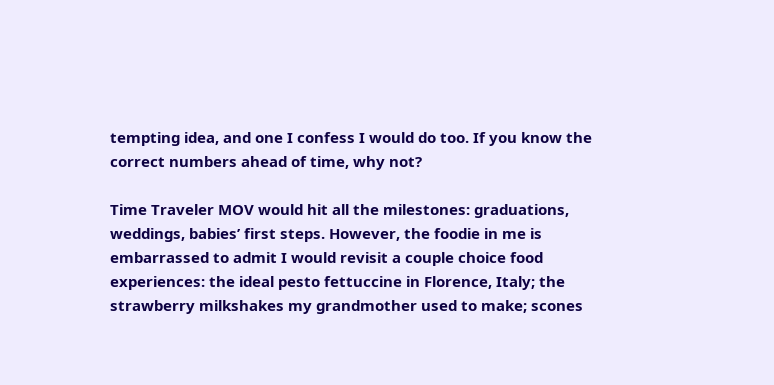tempting idea, and one I confess I would do too. If you know the correct numbers ahead of time, why not?

Time Traveler MOV would hit all the milestones: graduations, weddings, babies’ first steps. However, the foodie in me is embarrassed to admit I would revisit a couple choice food experiences: the ideal pesto fettuccine in Florence, Italy; the strawberry milkshakes my grandmother used to make; scones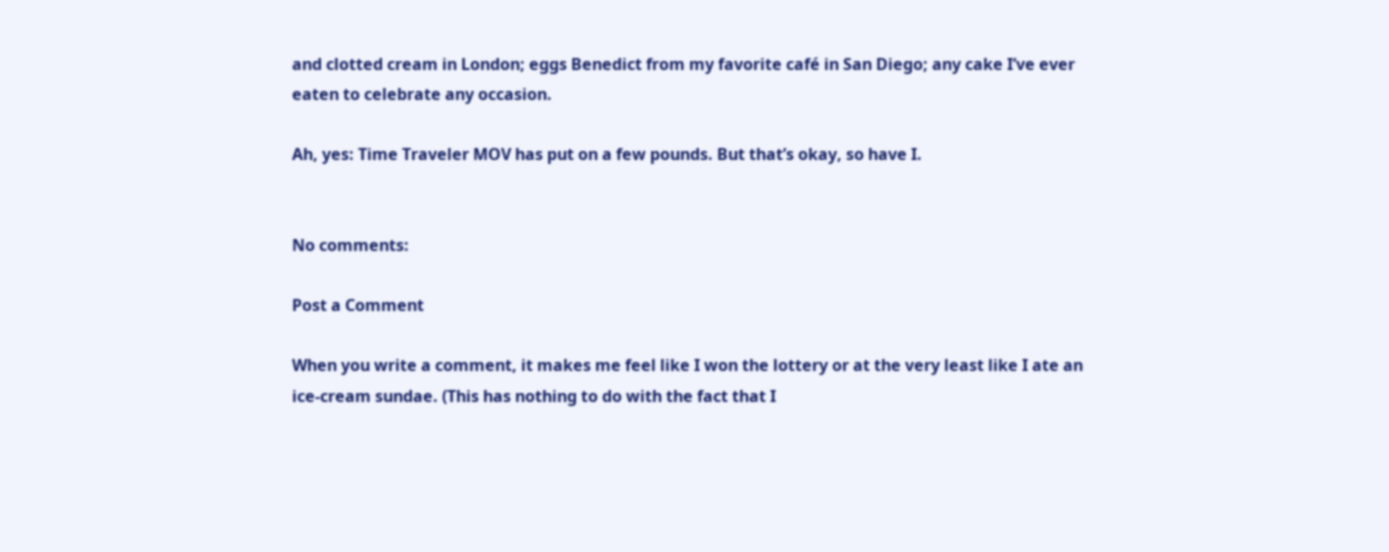and clotted cream in London; eggs Benedict from my favorite café in San Diego; any cake I’ve ever eaten to celebrate any occasion.

Ah, yes: Time Traveler MOV has put on a few pounds. But that’s okay, so have I.


No comments:

Post a Comment

When you write a comment, it makes me feel like I won the lottery or at the very least like I ate an ice-cream sundae. (This has nothing to do with the fact that I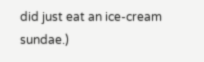did just eat an ice-cream sundae.)